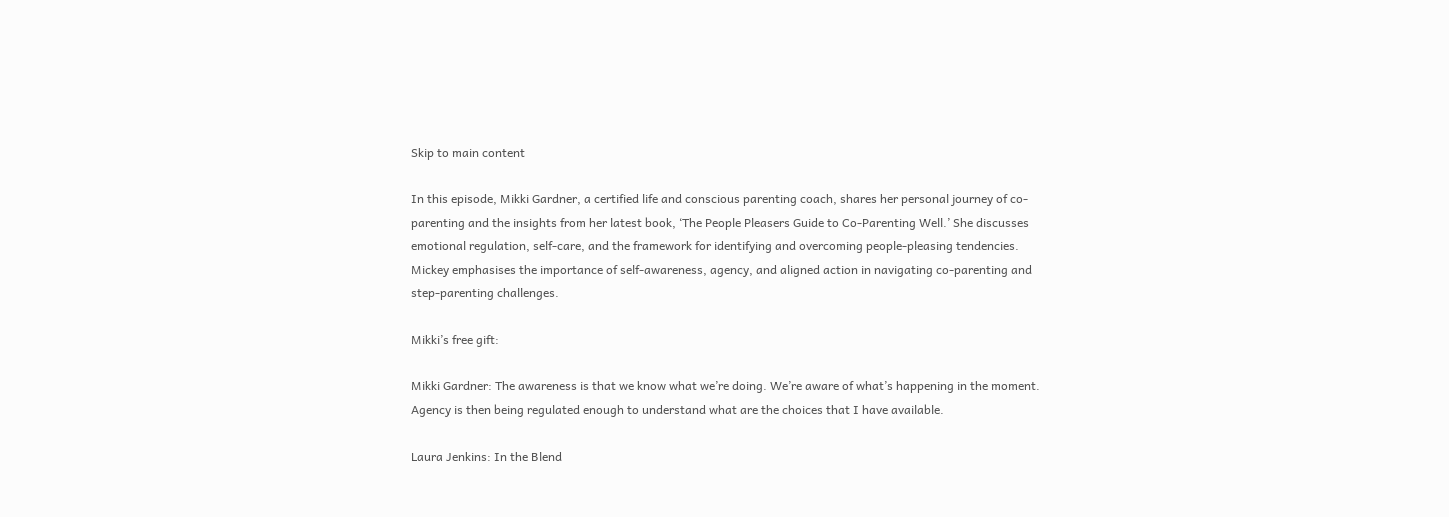Skip to main content

In this episode, Mikki Gardner, a certified life and conscious parenting coach, shares her personal journey of co-parenting and the insights from her latest book, ‘The People Pleasers Guide to Co-Parenting Well.’ She discusses emotional regulation, self-care, and the framework for identifying and overcoming people-pleasing tendencies. Mickey emphasises the importance of self-awareness, agency, and aligned action in navigating co-parenting and step-parenting challenges.

Mikki’s free gift:

Mikki Gardner: The awareness is that we know what we’re doing. We’re aware of what’s happening in the moment. Agency is then being regulated enough to understand what are the choices that I have available.

Laura Jenkins: In the Blend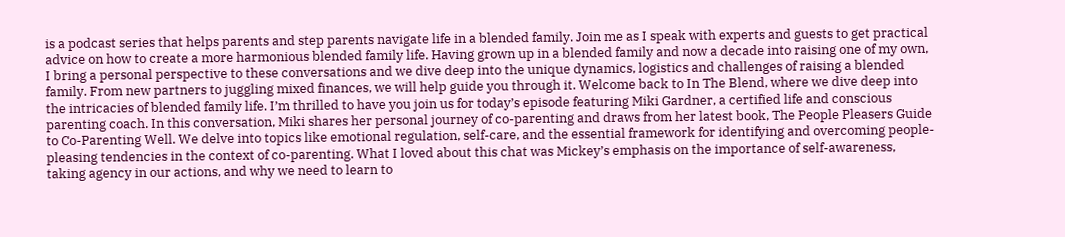is a podcast series that helps parents and step parents navigate life in a blended family. Join me as I speak with experts and guests to get practical advice on how to create a more harmonious blended family life. Having grown up in a blended family and now a decade into raising one of my own, I bring a personal perspective to these conversations and we dive deep into the unique dynamics, logistics and challenges of raising a blended family. From new partners to juggling mixed finances, we will help guide you through it. Welcome back to In The Blend, where we dive deep into the intricacies of blended family life. I’m thrilled to have you join us for today’s episode featuring Miki Gardner, a certified life and conscious parenting coach. In this conversation, Miki shares her personal journey of co-parenting and draws from her latest book, The People Pleasers Guide to Co-Parenting Well. We delve into topics like emotional regulation, self-care, and the essential framework for identifying and overcoming people-pleasing tendencies in the context of co-parenting. What I loved about this chat was Mickey’s emphasis on the importance of self-awareness, taking agency in our actions, and why we need to learn to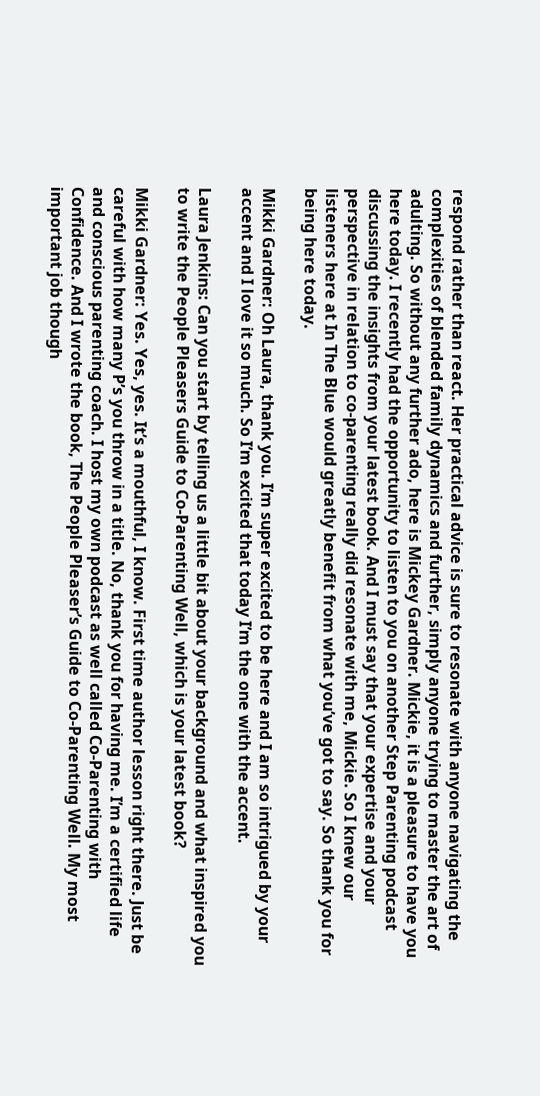respond rather than react. Her practical advice is sure to resonate with anyone navigating the complexities of blended family dynamics and further, simply anyone trying to master the art of adulting. So without any further ado, here is Mickey Gardner. Mickie, it is a pleasure to have you here today. I recently had the opportunity to listen to you on another Step Parenting podcast discussing the insights from your latest book. And I must say that your expertise and your perspective in relation to co-parenting really did resonate with me, Mickie. So I knew our listeners here at In The Blue would greatly benefit from what you’ve got to say. So thank you for being here today.

Mikki Gardner: Oh Laura, thank you. I’m super excited to be here and I am so intrigued by your accent and I love it so much. So I’m excited that today I’m the one with the accent.

Laura Jenkins: Can you start by telling us a little bit about your background and what inspired you to write the People Pleasers Guide to Co-Parenting Well, which is your latest book?

Mikki Gardner: Yes. Yes, yes. It’s a mouthful, I know. First time author lesson right there. Just be careful with how many P’s you throw in a title. No, thank you for having me. I’m a certified life and conscious parenting coach. I host my own podcast as well called Co-Parenting with Confidence. And I wrote the book, The People Pleaser’s Guide to Co-Parenting Well. My most important job though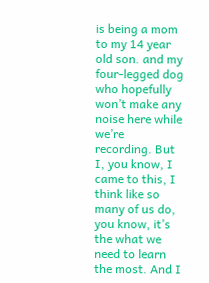is being a mom to my 14 year old son. and my four-legged dog who hopefully won’t make any noise here while we’re recording. But I, you know, I came to this, I think like so many of us do, you know, it’s the what we need to learn the most. And I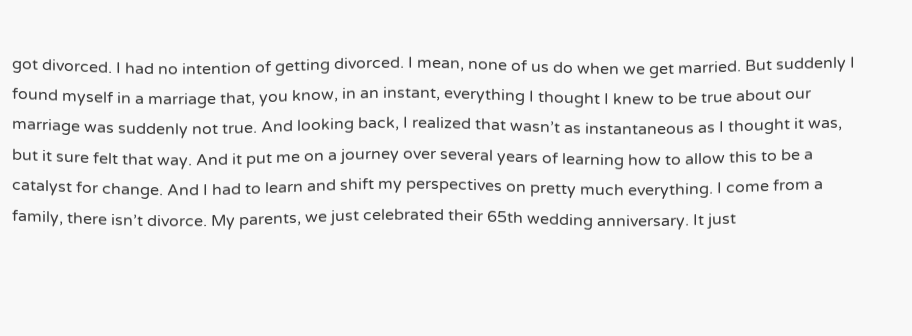got divorced. I had no intention of getting divorced. I mean, none of us do when we get married. But suddenly I found myself in a marriage that, you know, in an instant, everything I thought I knew to be true about our marriage was suddenly not true. And looking back, I realized that wasn’t as instantaneous as I thought it was, but it sure felt that way. And it put me on a journey over several years of learning how to allow this to be a catalyst for change. And I had to learn and shift my perspectives on pretty much everything. I come from a family, there isn’t divorce. My parents, we just celebrated their 65th wedding anniversary. It just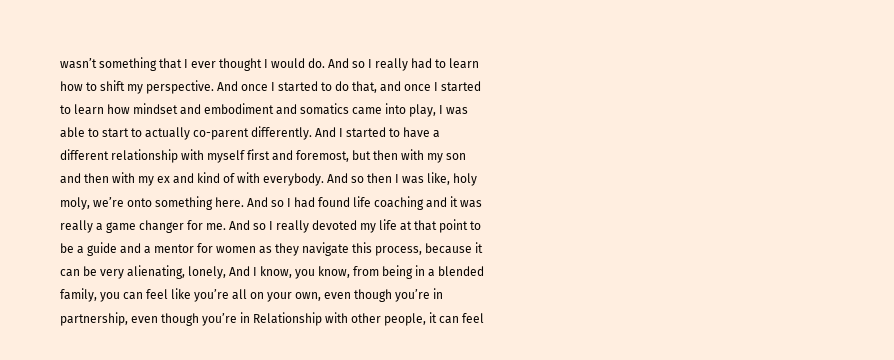wasn’t something that I ever thought I would do. And so I really had to learn how to shift my perspective. And once I started to do that, and once I started to learn how mindset and embodiment and somatics came into play, I was able to start to actually co-parent differently. And I started to have a different relationship with myself first and foremost, but then with my son and then with my ex and kind of with everybody. And so then I was like, holy moly, we’re onto something here. And so I had found life coaching and it was really a game changer for me. And so I really devoted my life at that point to be a guide and a mentor for women as they navigate this process, because it can be very alienating, lonely, And I know, you know, from being in a blended family, you can feel like you’re all on your own, even though you’re in partnership, even though you’re in Relationship with other people, it can feel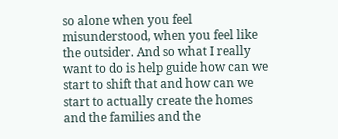so alone when you feel misunderstood, when you feel like the outsider. And so what I really want to do is help guide how can we start to shift that and how can we start to actually create the homes and the families and the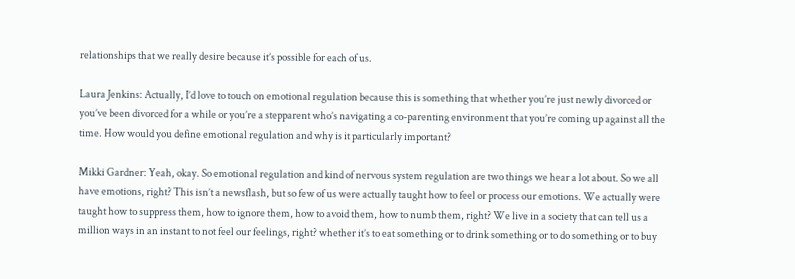relationships that we really desire because it’s possible for each of us.

Laura Jenkins: Actually, I’d love to touch on emotional regulation because this is something that whether you’re just newly divorced or you’ve been divorced for a while or you’re a stepparent who’s navigating a co-parenting environment that you’re coming up against all the time. How would you define emotional regulation and why is it particularly important?

Mikki Gardner: Yeah, okay. So emotional regulation and kind of nervous system regulation are two things we hear a lot about. So we all have emotions, right? This isn’t a newsflash, but so few of us were actually taught how to feel or process our emotions. We actually were taught how to suppress them, how to ignore them, how to avoid them, how to numb them, right? We live in a society that can tell us a million ways in an instant to not feel our feelings, right? whether it’s to eat something or to drink something or to do something or to buy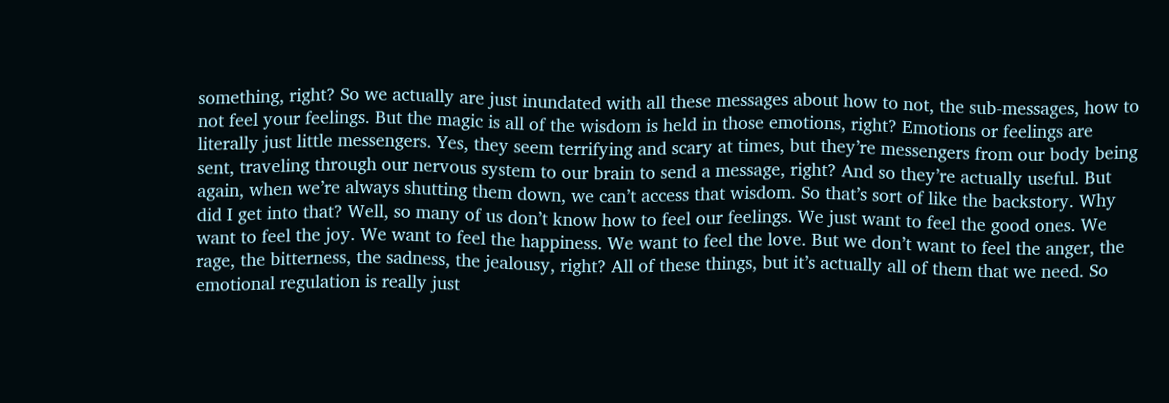something, right? So we actually are just inundated with all these messages about how to not, the sub-messages, how to not feel your feelings. But the magic is all of the wisdom is held in those emotions, right? Emotions or feelings are literally just little messengers. Yes, they seem terrifying and scary at times, but they’re messengers from our body being sent, traveling through our nervous system to our brain to send a message, right? And so they’re actually useful. But again, when we’re always shutting them down, we can’t access that wisdom. So that’s sort of like the backstory. Why did I get into that? Well, so many of us don’t know how to feel our feelings. We just want to feel the good ones. We want to feel the joy. We want to feel the happiness. We want to feel the love. But we don’t want to feel the anger, the rage, the bitterness, the sadness, the jealousy, right? All of these things, but it’s actually all of them that we need. So emotional regulation is really just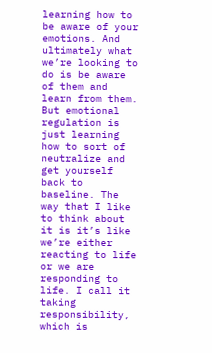learning how to be aware of your emotions. And ultimately what we’re looking to do is be aware of them and learn from them. But emotional regulation is just learning how to sort of neutralize and get yourself back to baseline. The way that I like to think about it is it’s like we’re either reacting to life or we are responding to life. I call it taking responsibility, which is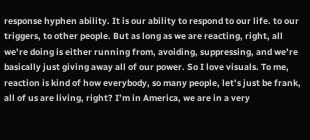response hyphen ability. It is our ability to respond to our life. to our triggers, to other people. But as long as we are reacting, right, all we’re doing is either running from, avoiding, suppressing, and we’re basically just giving away all of our power. So I love visuals. To me, reaction is kind of how everybody, so many people, let’s just be frank, all of us are living, right? I’m in America, we are in a very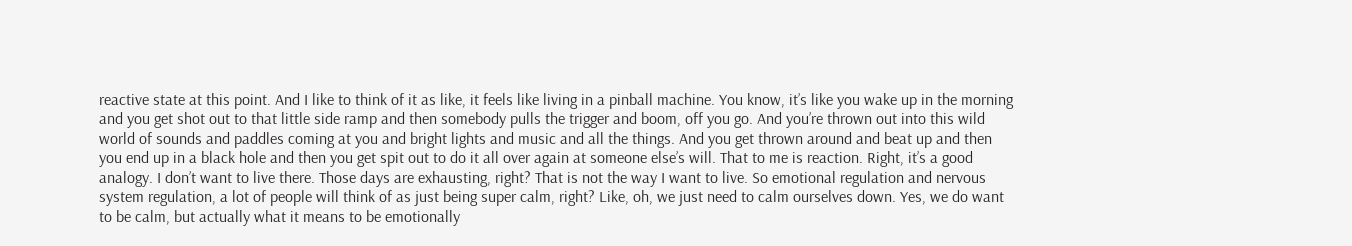reactive state at this point. And I like to think of it as like, it feels like living in a pinball machine. You know, it’s like you wake up in the morning and you get shot out to that little side ramp and then somebody pulls the trigger and boom, off you go. And you’re thrown out into this wild world of sounds and paddles coming at you and bright lights and music and all the things. And you get thrown around and beat up and then you end up in a black hole and then you get spit out to do it all over again at someone else’s will. That to me is reaction. Right, it’s a good analogy. I don’t want to live there. Those days are exhausting, right? That is not the way I want to live. So emotional regulation and nervous system regulation, a lot of people will think of as just being super calm, right? Like, oh, we just need to calm ourselves down. Yes, we do want to be calm, but actually what it means to be emotionally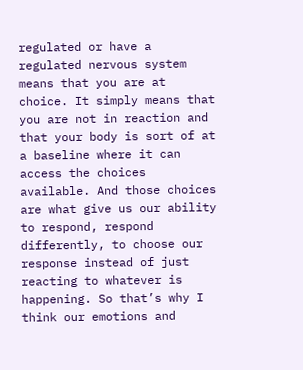regulated or have a regulated nervous system means that you are at choice. It simply means that you are not in reaction and that your body is sort of at a baseline where it can access the choices available. And those choices are what give us our ability to respond, respond differently, to choose our response instead of just reacting to whatever is happening. So that’s why I think our emotions and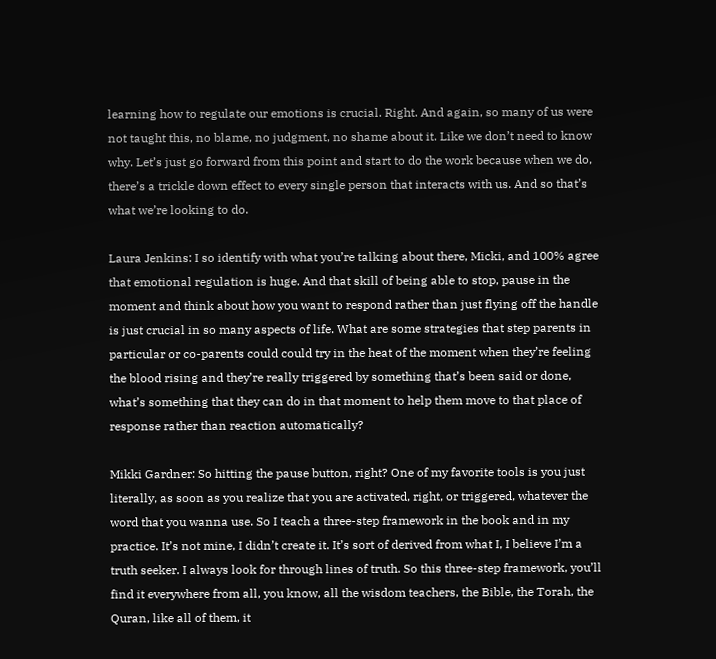learning how to regulate our emotions is crucial. Right. And again, so many of us were not taught this, no blame, no judgment, no shame about it. Like we don’t need to know why. Let’s just go forward from this point and start to do the work because when we do, there’s a trickle down effect to every single person that interacts with us. And so that’s what we’re looking to do.

Laura Jenkins: I so identify with what you’re talking about there, Micki, and 100% agree that emotional regulation is huge. And that skill of being able to stop, pause in the moment and think about how you want to respond rather than just flying off the handle is just crucial in so many aspects of life. What are some strategies that step parents in particular or co-parents could could try in the heat of the moment when they’re feeling the blood rising and they’re really triggered by something that’s been said or done, what’s something that they can do in that moment to help them move to that place of response rather than reaction automatically?

Mikki Gardner: So hitting the pause button, right? One of my favorite tools is you just literally, as soon as you realize that you are activated, right, or triggered, whatever the word that you wanna use. So I teach a three-step framework in the book and in my practice. It’s not mine, I didn’t create it. It’s sort of derived from what I, I believe I’m a truth seeker. I always look for through lines of truth. So this three-step framework, you’ll find it everywhere from all, you know, all the wisdom teachers, the Bible, the Torah, the Quran, like all of them, it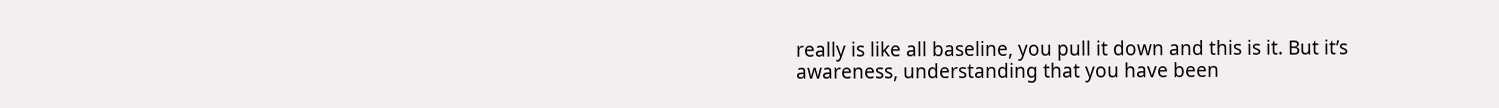really is like all baseline, you pull it down and this is it. But it’s awareness, understanding that you have been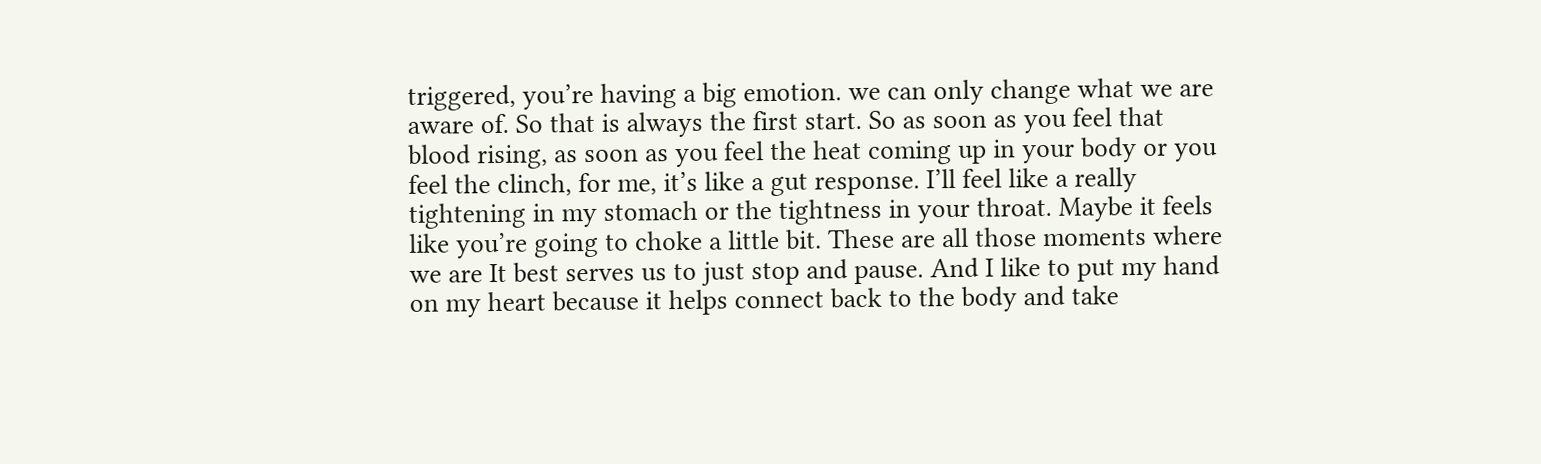triggered, you’re having a big emotion. we can only change what we are aware of. So that is always the first start. So as soon as you feel that blood rising, as soon as you feel the heat coming up in your body or you feel the clinch, for me, it’s like a gut response. I’ll feel like a really tightening in my stomach or the tightness in your throat. Maybe it feels like you’re going to choke a little bit. These are all those moments where we are It best serves us to just stop and pause. And I like to put my hand on my heart because it helps connect back to the body and take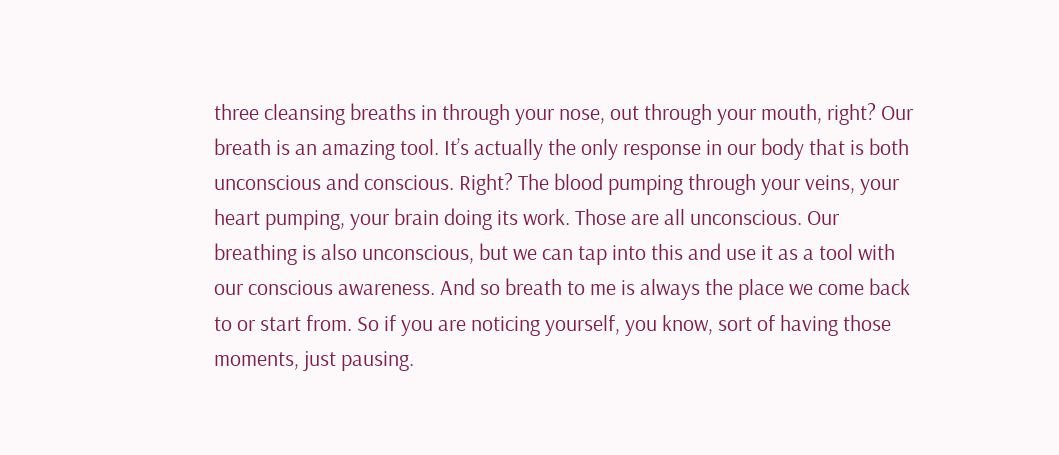three cleansing breaths in through your nose, out through your mouth, right? Our breath is an amazing tool. It’s actually the only response in our body that is both unconscious and conscious. Right? The blood pumping through your veins, your heart pumping, your brain doing its work. Those are all unconscious. Our breathing is also unconscious, but we can tap into this and use it as a tool with our conscious awareness. And so breath to me is always the place we come back to or start from. So if you are noticing yourself, you know, sort of having those moments, just pausing.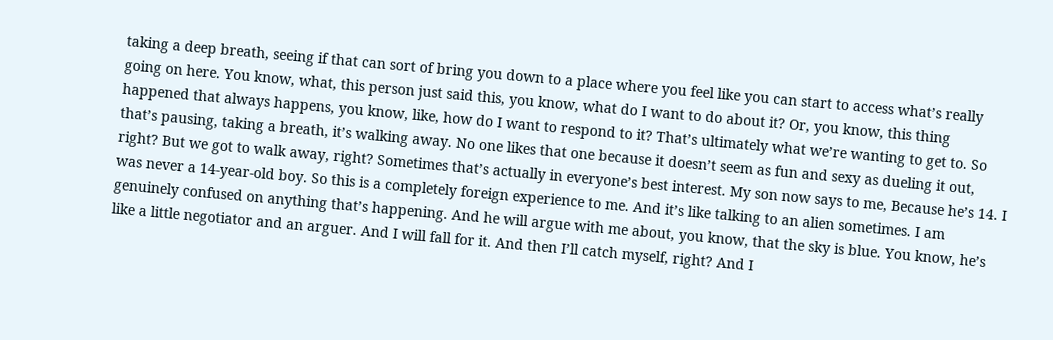taking a deep breath, seeing if that can sort of bring you down to a place where you feel like you can start to access what’s really going on here. You know, what, this person just said this, you know, what do I want to do about it? Or, you know, this thing happened that always happens, you know, like, how do I want to respond to it? That’s ultimately what we’re wanting to get to. So that’s pausing, taking a breath, it’s walking away. No one likes that one because it doesn’t seem as fun and sexy as dueling it out, right? But we got to walk away, right? Sometimes that’s actually in everyone’s best interest. My son now says to me, Because he’s 14. I was never a 14-year-old boy. So this is a completely foreign experience to me. And it’s like talking to an alien sometimes. I am genuinely confused on anything that’s happening. And he will argue with me about, you know, that the sky is blue. You know, he’s like a little negotiator and an arguer. And I will fall for it. And then I’ll catch myself, right? And I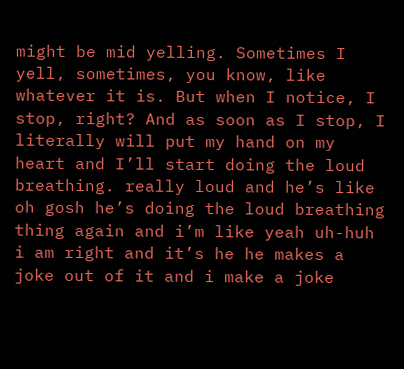might be mid yelling. Sometimes I yell, sometimes, you know, like whatever it is. But when I notice, I stop, right? And as soon as I stop, I literally will put my hand on my heart and I’ll start doing the loud breathing. really loud and he’s like oh gosh he’s doing the loud breathing thing again and i’m like yeah uh-huh i am right and it’s he he makes a joke out of it and i make a joke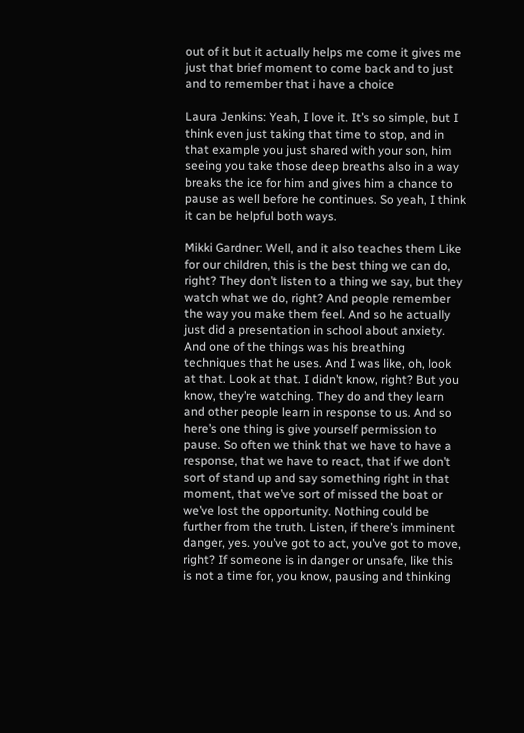out of it but it actually helps me come it gives me just that brief moment to come back and to just and to remember that i have a choice

Laura Jenkins: Yeah, I love it. It’s so simple, but I think even just taking that time to stop, and in that example you just shared with your son, him seeing you take those deep breaths also in a way breaks the ice for him and gives him a chance to pause as well before he continues. So yeah, I think it can be helpful both ways.

Mikki Gardner: Well, and it also teaches them Like for our children, this is the best thing we can do, right? They don’t listen to a thing we say, but they watch what we do, right? And people remember the way you make them feel. And so he actually just did a presentation in school about anxiety. And one of the things was his breathing techniques that he uses. And I was like, oh, look at that. Look at that. I didn’t know, right? But you know, they’re watching. They do and they learn and other people learn in response to us. And so here’s one thing is give yourself permission to pause. So often we think that we have to have a response, that we have to react, that if we don’t sort of stand up and say something right in that moment, that we’ve sort of missed the boat or we’ve lost the opportunity. Nothing could be further from the truth. Listen, if there’s imminent danger, yes. you’ve got to act, you’ve got to move, right? If someone is in danger or unsafe, like this is not a time for, you know, pausing and thinking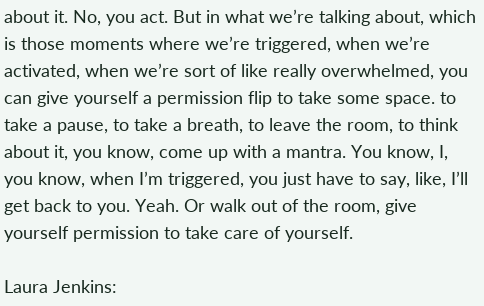about it. No, you act. But in what we’re talking about, which is those moments where we’re triggered, when we’re activated, when we’re sort of like really overwhelmed, you can give yourself a permission flip to take some space. to take a pause, to take a breath, to leave the room, to think about it, you know, come up with a mantra. You know, I, you know, when I’m triggered, you just have to say, like, I’ll get back to you. Yeah. Or walk out of the room, give yourself permission to take care of yourself.

Laura Jenkins: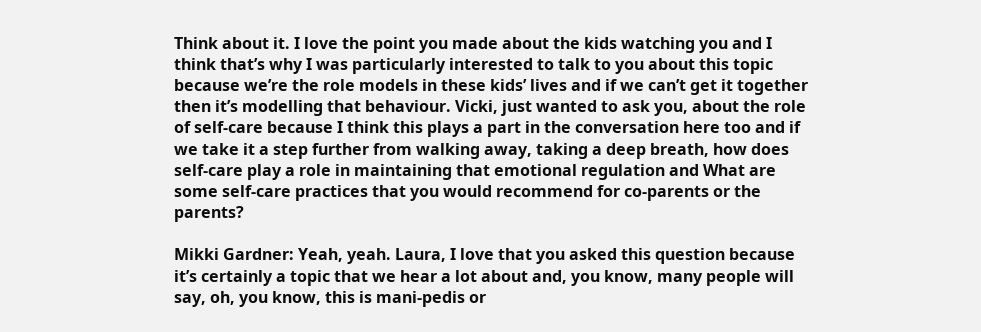Think about it. I love the point you made about the kids watching you and I think that’s why I was particularly interested to talk to you about this topic because we’re the role models in these kids’ lives and if we can’t get it together then it’s modelling that behaviour. Vicki, just wanted to ask you, about the role of self-care because I think this plays a part in the conversation here too and if we take it a step further from walking away, taking a deep breath, how does self-care play a role in maintaining that emotional regulation and What are some self-care practices that you would recommend for co-parents or the parents?

Mikki Gardner: Yeah, yeah. Laura, I love that you asked this question because it’s certainly a topic that we hear a lot about and, you know, many people will say, oh, you know, this is mani-pedis or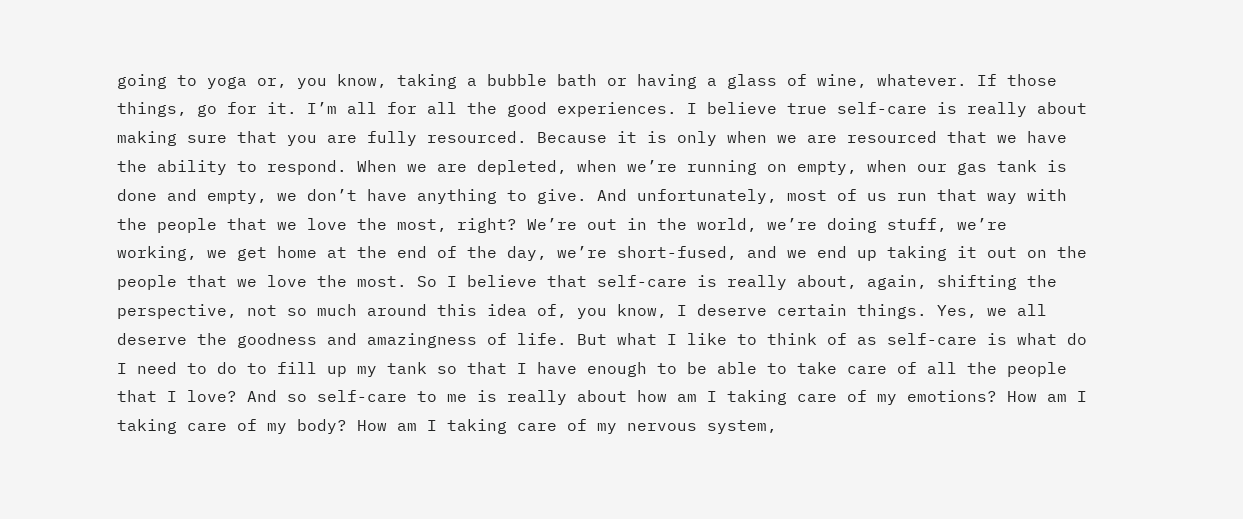going to yoga or, you know, taking a bubble bath or having a glass of wine, whatever. If those things, go for it. I’m all for all the good experiences. I believe true self-care is really about making sure that you are fully resourced. Because it is only when we are resourced that we have the ability to respond. When we are depleted, when we’re running on empty, when our gas tank is done and empty, we don’t have anything to give. And unfortunately, most of us run that way with the people that we love the most, right? We’re out in the world, we’re doing stuff, we’re working, we get home at the end of the day, we’re short-fused, and we end up taking it out on the people that we love the most. So I believe that self-care is really about, again, shifting the perspective, not so much around this idea of, you know, I deserve certain things. Yes, we all deserve the goodness and amazingness of life. But what I like to think of as self-care is what do I need to do to fill up my tank so that I have enough to be able to take care of all the people that I love? And so self-care to me is really about how am I taking care of my emotions? How am I taking care of my body? How am I taking care of my nervous system,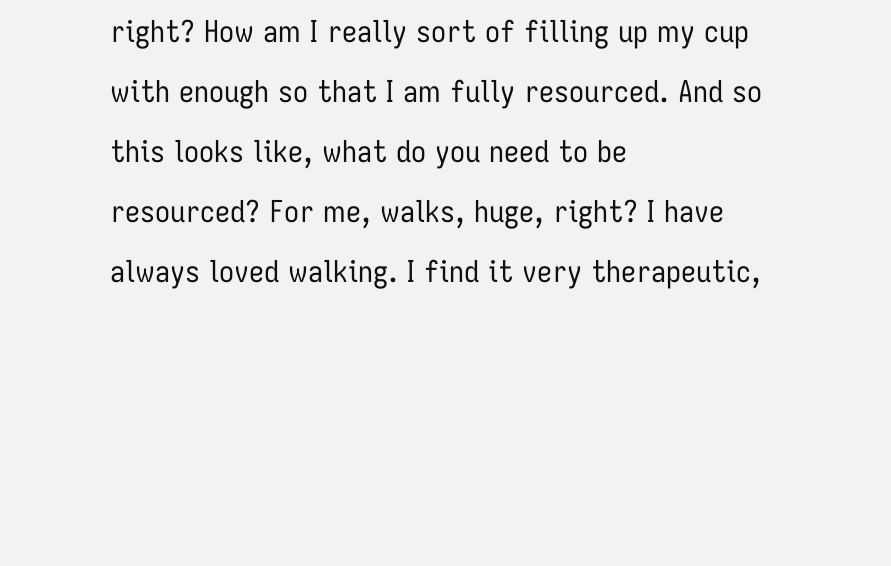right? How am I really sort of filling up my cup with enough so that I am fully resourced. And so this looks like, what do you need to be resourced? For me, walks, huge, right? I have always loved walking. I find it very therapeutic,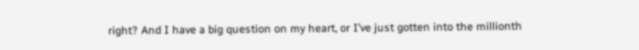right? And I have a big question on my heart, or I’ve just gotten into the millionth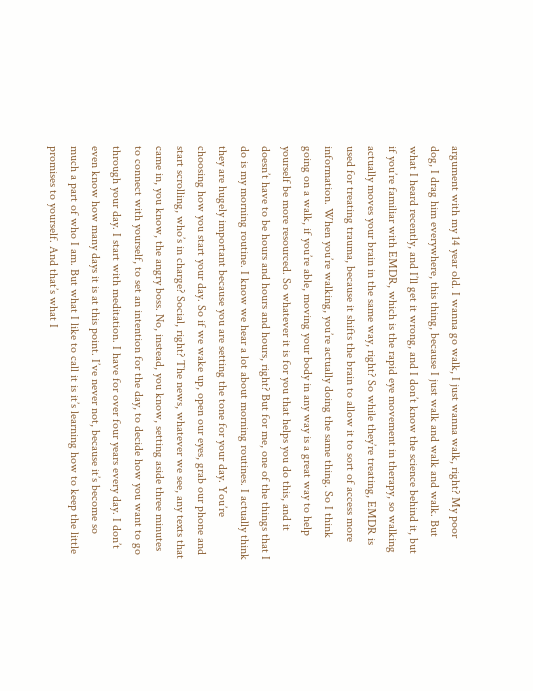argument with my 14 year old. I wanna go walk, I just wanna walk, right? My poor dog, I drag him everywhere, this thing, because I just walk and walk and walk. But what I heard recently, and I’ll get it wrong, and I don’t know the science behind it, but if you’re familiar with EMDR, which is the rapid eye movement in therapy, so walking actually moves your brain in the same way, right? So while they’re treating, EMDR is used for treating trauma, because it shifts the brain to allow it to sort of access more information. When you’re walking, you’re actually doing the same thing. So I think going on a walk, if you’re able, moving your body in any way is a great way to help yourself be more resourced. So whatever it is for you that helps you do this, and it doesn’t have to be hours and hours and hours, right? But for me, one of the things that I do is my morning routine. I know we hear a lot about morning routines. I actually think they are hugely important because you are setting the tone for your day. You’re choosing how you start your day. So if we wake up, open our eyes, grab our phone and start scrolling, who’s in charge? Social, right? The news, whatever we see, any texts that came in, you know, the angry boss. No, instead, you know, setting aside three minutes to connect with yourself, to set an intention for the day, to decide how you want to go through your day. I start with meditation. I have for over four years every day. I don’t even know how many days it is at this point. I’ve never not, because it’s become so much a part of who I am. But what I like to call it is it’s learning how to keep the little promises to yourself. And that’s what I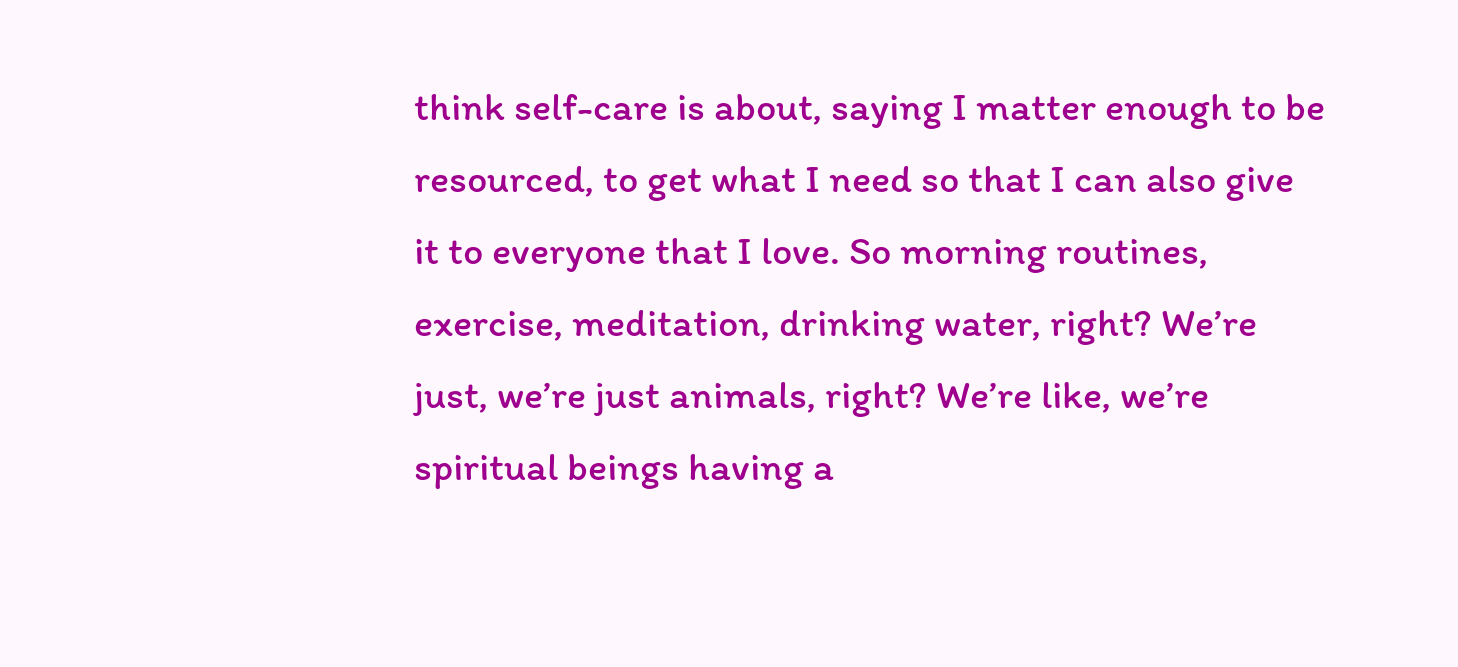think self-care is about, saying I matter enough to be resourced, to get what I need so that I can also give it to everyone that I love. So morning routines, exercise, meditation, drinking water, right? We’re just, we’re just animals, right? We’re like, we’re spiritual beings having a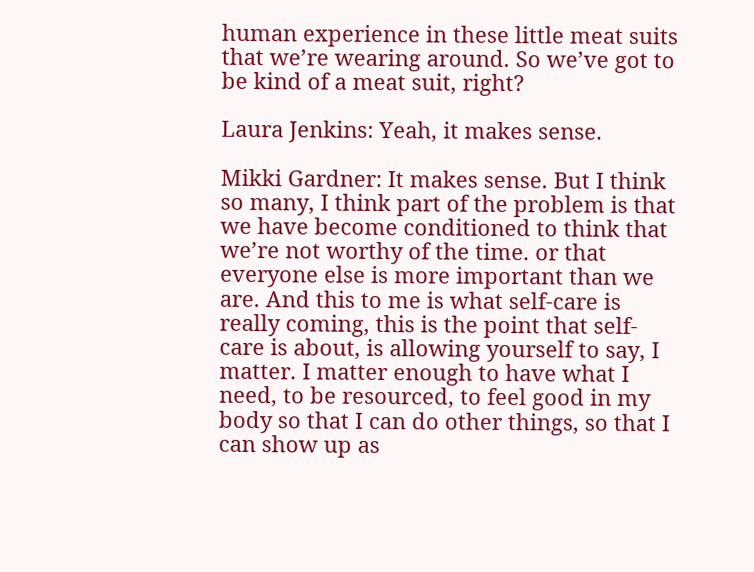human experience in these little meat suits that we’re wearing around. So we’ve got to be kind of a meat suit, right?

Laura Jenkins: Yeah, it makes sense.

Mikki Gardner: It makes sense. But I think so many, I think part of the problem is that we have become conditioned to think that we’re not worthy of the time. or that everyone else is more important than we are. And this to me is what self-care is really coming, this is the point that self-care is about, is allowing yourself to say, I matter. I matter enough to have what I need, to be resourced, to feel good in my body so that I can do other things, so that I can show up as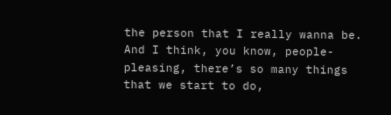the person that I really wanna be. And I think, you know, people-pleasing, there’s so many things that we start to do,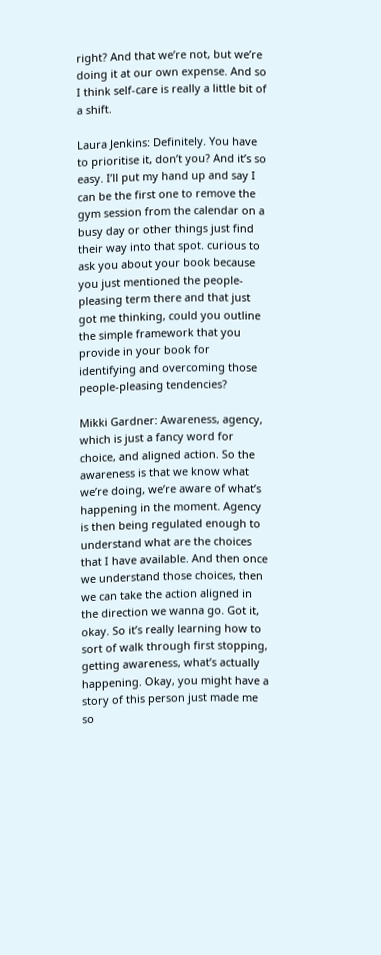right? And that we’re not, but we’re doing it at our own expense. And so I think self-care is really a little bit of a shift.

Laura Jenkins: Definitely. You have to prioritise it, don’t you? And it’s so easy. I’ll put my hand up and say I can be the first one to remove the gym session from the calendar on a busy day or other things just find their way into that spot. curious to ask you about your book because you just mentioned the people-pleasing term there and that just got me thinking, could you outline the simple framework that you provide in your book for identifying and overcoming those people-pleasing tendencies?

Mikki Gardner: Awareness, agency, which is just a fancy word for choice, and aligned action. So the awareness is that we know what we’re doing, we’re aware of what’s happening in the moment. Agency is then being regulated enough to understand what are the choices that I have available. And then once we understand those choices, then we can take the action aligned in the direction we wanna go. Got it, okay. So it’s really learning how to sort of walk through first stopping, getting awareness, what’s actually happening. Okay, you might have a story of this person just made me so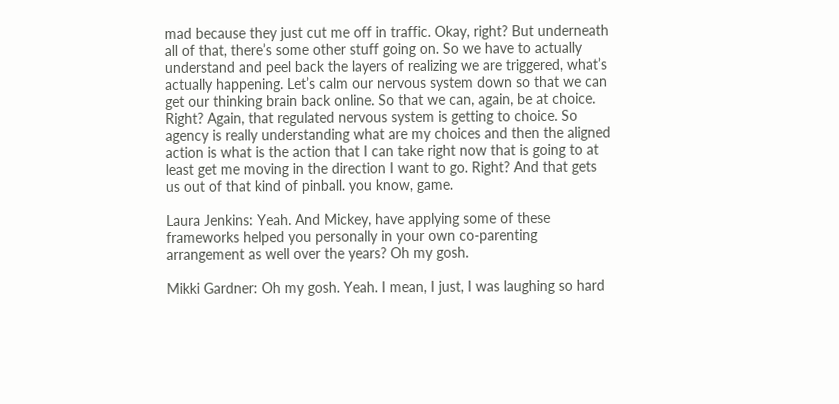mad because they just cut me off in traffic. Okay, right? But underneath all of that, there’s some other stuff going on. So we have to actually understand and peel back the layers of realizing we are triggered, what’s actually happening. Let’s calm our nervous system down so that we can get our thinking brain back online. So that we can, again, be at choice. Right? Again, that regulated nervous system is getting to choice. So agency is really understanding what are my choices and then the aligned action is what is the action that I can take right now that is going to at least get me moving in the direction I want to go. Right? And that gets us out of that kind of pinball. you know, game.

Laura Jenkins: Yeah. And Mickey, have applying some of these frameworks helped you personally in your own co-parenting arrangement as well over the years? Oh my gosh.

Mikki Gardner: Oh my gosh. Yeah. I mean, I just, I was laughing so hard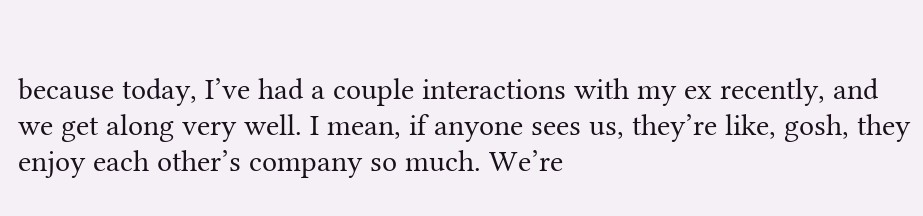because today, I’ve had a couple interactions with my ex recently, and we get along very well. I mean, if anyone sees us, they’re like, gosh, they enjoy each other’s company so much. We’re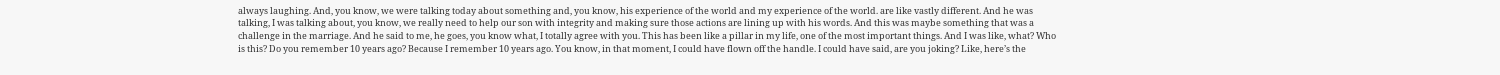always laughing. And, you know, we were talking today about something and, you know, his experience of the world and my experience of the world. are like vastly different. And he was talking, I was talking about, you know, we really need to help our son with integrity and making sure those actions are lining up with his words. And this was maybe something that was a challenge in the marriage. And he said to me, he goes, you know what, I totally agree with you. This has been like a pillar in my life, one of the most important things. And I was like, what? Who is this? Do you remember 10 years ago? Because I remember 10 years ago. You know, in that moment, I could have flown off the handle. I could have said, are you joking? Like, here’s the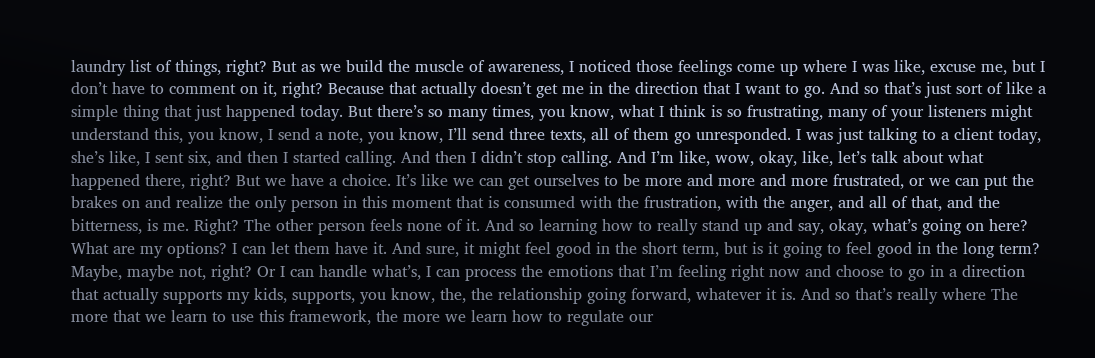laundry list of things, right? But as we build the muscle of awareness, I noticed those feelings come up where I was like, excuse me, but I don’t have to comment on it, right? Because that actually doesn’t get me in the direction that I want to go. And so that’s just sort of like a simple thing that just happened today. But there’s so many times, you know, what I think is so frustrating, many of your listeners might understand this, you know, I send a note, you know, I’ll send three texts, all of them go unresponded. I was just talking to a client today, she’s like, I sent six, and then I started calling. And then I didn’t stop calling. And I’m like, wow, okay, like, let’s talk about what happened there, right? But we have a choice. It’s like we can get ourselves to be more and more and more frustrated, or we can put the brakes on and realize the only person in this moment that is consumed with the frustration, with the anger, and all of that, and the bitterness, is me. Right? The other person feels none of it. And so learning how to really stand up and say, okay, what’s going on here? What are my options? I can let them have it. And sure, it might feel good in the short term, but is it going to feel good in the long term? Maybe, maybe not, right? Or I can handle what’s, I can process the emotions that I’m feeling right now and choose to go in a direction that actually supports my kids, supports, you know, the, the relationship going forward, whatever it is. And so that’s really where The more that we learn to use this framework, the more we learn how to regulate our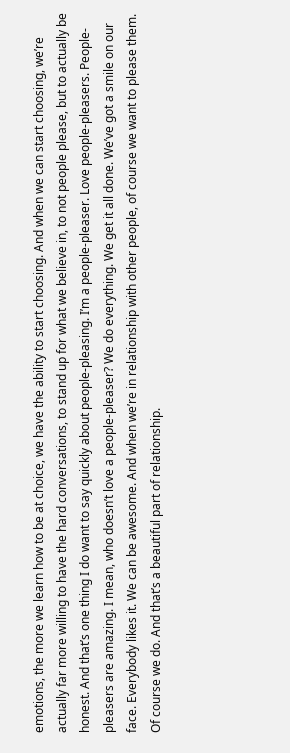emotions, the more we learn how to be at choice, we have the ability to start choosing. And when we can start choosing, we’re actually far more willing to have the hard conversations, to stand up for what we believe in, to not people please, but to actually be honest. And that’s one thing I do want to say quickly about people-pleasing. I’m a people-pleaser. Love people-pleasers. People-pleasers are amazing. I mean, who doesn’t love a people-pleaser? We do everything. We get it all done. We’ve got a smile on our face. Everybody likes it. We can be awesome. And when we’re in relationship with other people, of course we want to please them. Of course we do. And that’s a beautiful part of relationship.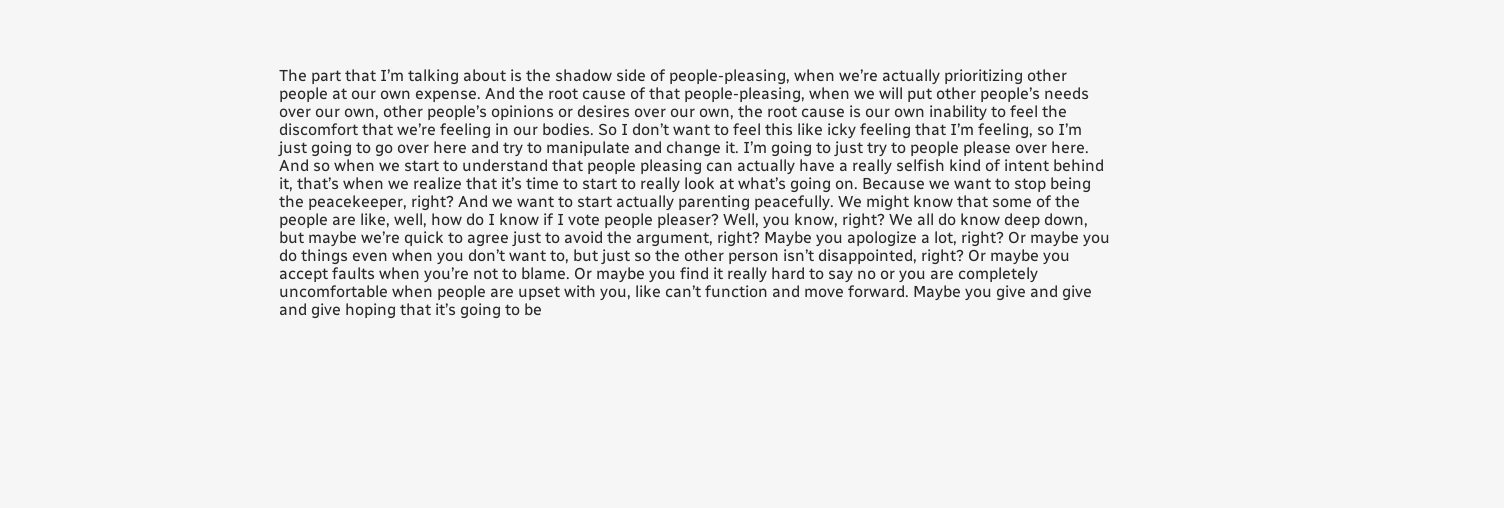The part that I’m talking about is the shadow side of people-pleasing, when we’re actually prioritizing other people at our own expense. And the root cause of that people-pleasing, when we will put other people’s needs over our own, other people’s opinions or desires over our own, the root cause is our own inability to feel the discomfort that we’re feeling in our bodies. So I don’t want to feel this like icky feeling that I’m feeling, so I’m just going to go over here and try to manipulate and change it. I’m going to just try to people please over here. And so when we start to understand that people pleasing can actually have a really selfish kind of intent behind it, that’s when we realize that it’s time to start to really look at what’s going on. Because we want to stop being the peacekeeper, right? And we want to start actually parenting peacefully. We might know that some of the people are like, well, how do I know if I vote people pleaser? Well, you know, right? We all do know deep down, but maybe we’re quick to agree just to avoid the argument, right? Maybe you apologize a lot, right? Or maybe you do things even when you don’t want to, but just so the other person isn’t disappointed, right? Or maybe you accept faults when you’re not to blame. Or maybe you find it really hard to say no or you are completely uncomfortable when people are upset with you, like can’t function and move forward. Maybe you give and give and give hoping that it’s going to be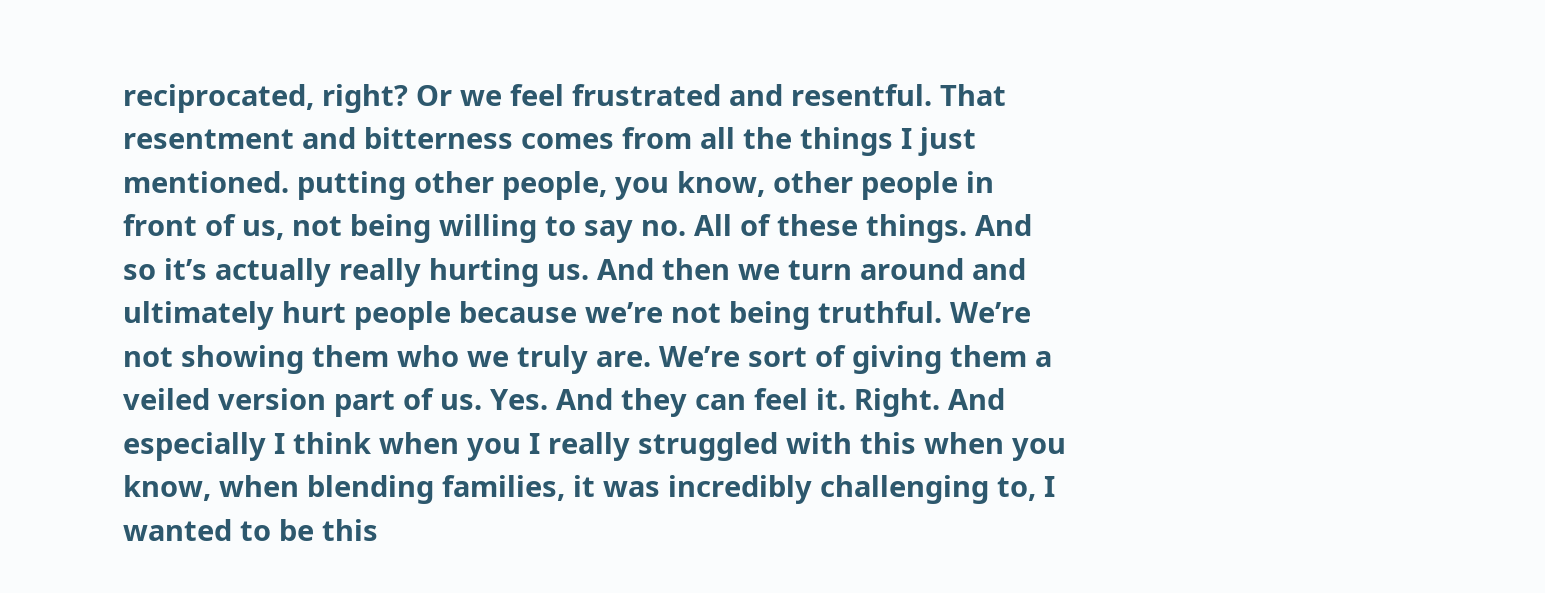reciprocated, right? Or we feel frustrated and resentful. That resentment and bitterness comes from all the things I just mentioned. putting other people, you know, other people in front of us, not being willing to say no. All of these things. And so it’s actually really hurting us. And then we turn around and ultimately hurt people because we’re not being truthful. We’re not showing them who we truly are. We’re sort of giving them a veiled version part of us. Yes. And they can feel it. Right. And especially I think when you I really struggled with this when you know, when blending families, it was incredibly challenging to, I wanted to be this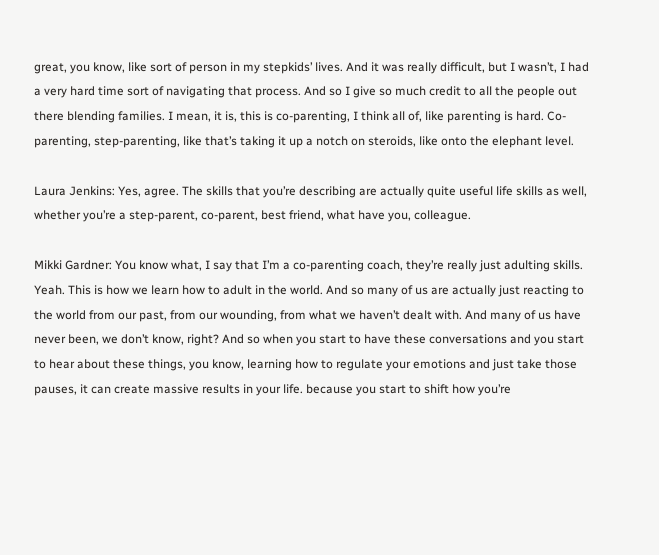great, you know, like sort of person in my stepkids’ lives. And it was really difficult, but I wasn’t, I had a very hard time sort of navigating that process. And so I give so much credit to all the people out there blending families. I mean, it is, this is co-parenting, I think all of, like parenting is hard. Co-parenting, step-parenting, like that’s taking it up a notch on steroids, like onto the elephant level.

Laura Jenkins: Yes, agree. The skills that you’re describing are actually quite useful life skills as well, whether you’re a step-parent, co-parent, best friend, what have you, colleague.

Mikki Gardner: You know what, I say that I’m a co-parenting coach, they’re really just adulting skills. Yeah. This is how we learn how to adult in the world. And so many of us are actually just reacting to the world from our past, from our wounding, from what we haven’t dealt with. And many of us have never been, we don’t know, right? And so when you start to have these conversations and you start to hear about these things, you know, learning how to regulate your emotions and just take those pauses, it can create massive results in your life. because you start to shift how you’re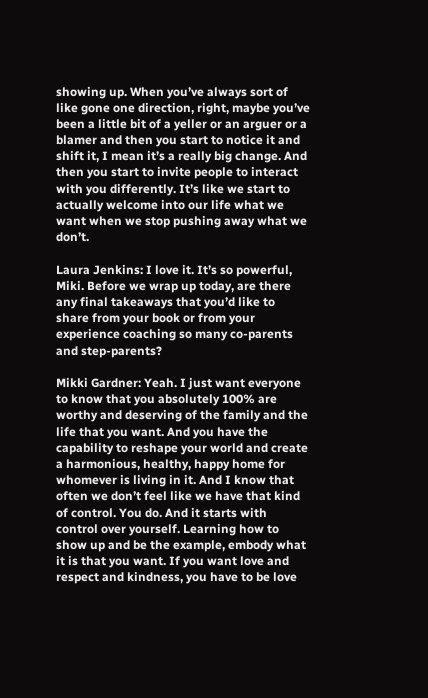showing up. When you’ve always sort of like gone one direction, right, maybe you’ve been a little bit of a yeller or an arguer or a blamer and then you start to notice it and shift it, I mean it’s a really big change. And then you start to invite people to interact with you differently. It’s like we start to actually welcome into our life what we want when we stop pushing away what we don’t.

Laura Jenkins: I love it. It’s so powerful, Miki. Before we wrap up today, are there any final takeaways that you’d like to share from your book or from your experience coaching so many co-parents and step-parents?

Mikki Gardner: Yeah. I just want everyone to know that you absolutely 100% are worthy and deserving of the family and the life that you want. And you have the capability to reshape your world and create a harmonious, healthy, happy home for whomever is living in it. And I know that often we don’t feel like we have that kind of control. You do. And it starts with control over yourself. Learning how to show up and be the example, embody what it is that you want. If you want love and respect and kindness, you have to be love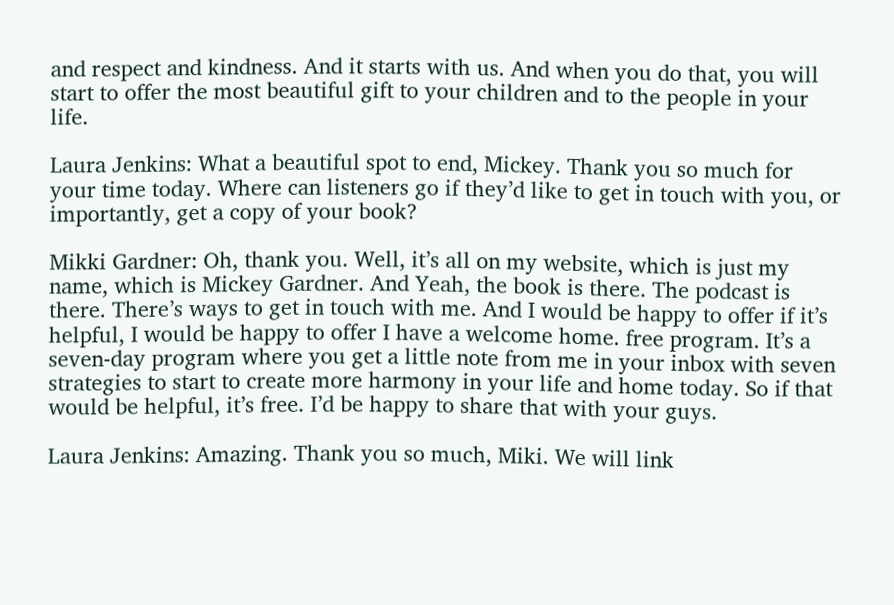and respect and kindness. And it starts with us. And when you do that, you will start to offer the most beautiful gift to your children and to the people in your life.

Laura Jenkins: What a beautiful spot to end, Mickey. Thank you so much for your time today. Where can listeners go if they’d like to get in touch with you, or importantly, get a copy of your book?

Mikki Gardner: Oh, thank you. Well, it’s all on my website, which is just my name, which is Mickey Gardner. And Yeah, the book is there. The podcast is there. There’s ways to get in touch with me. And I would be happy to offer if it’s helpful, I would be happy to offer I have a welcome home. free program. It’s a seven-day program where you get a little note from me in your inbox with seven strategies to start to create more harmony in your life and home today. So if that would be helpful, it’s free. I’d be happy to share that with your guys.

Laura Jenkins: Amazing. Thank you so much, Miki. We will link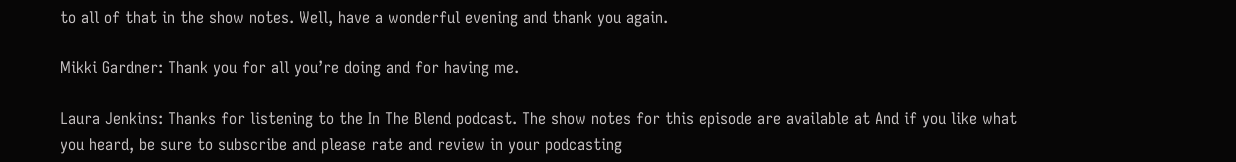to all of that in the show notes. Well, have a wonderful evening and thank you again.

Mikki Gardner: Thank you for all you’re doing and for having me.

Laura Jenkins: Thanks for listening to the In The Blend podcast. The show notes for this episode are available at And if you like what you heard, be sure to subscribe and please rate and review in your podcasting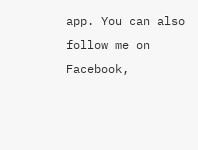app. You can also follow me on Facebook,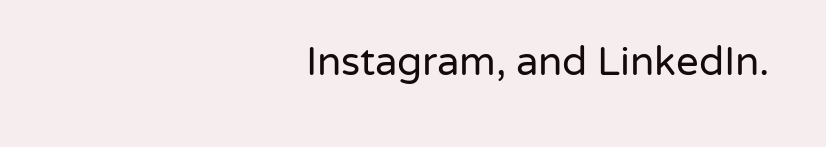Instagram, and LinkedIn.